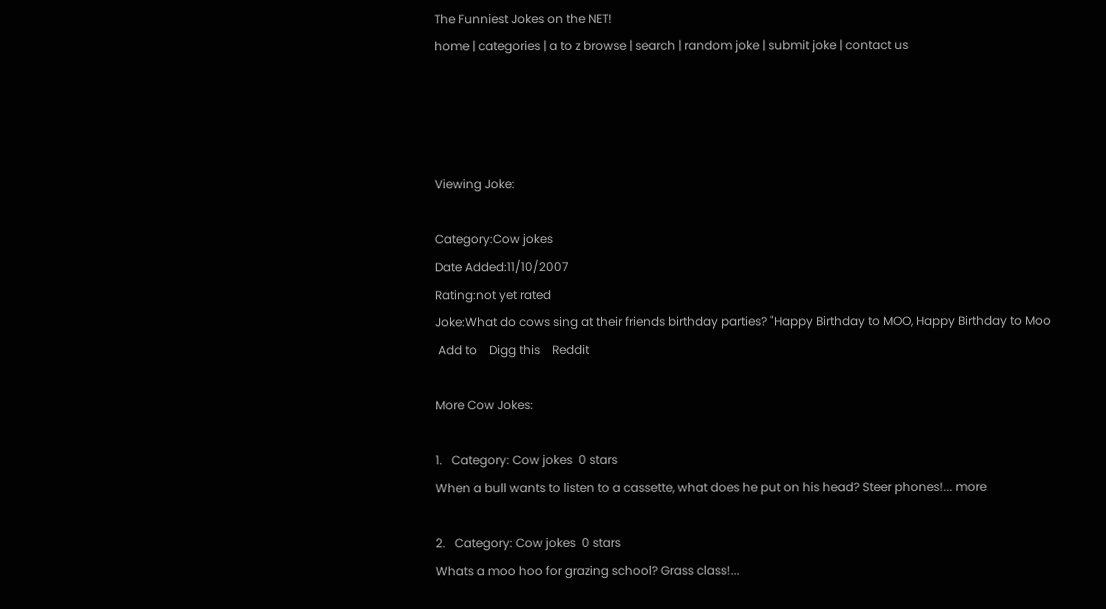The Funniest Jokes on the NET!
home | categories | a to z browse | search | random joke | submit joke | contact us




Viewing Joke:

Category:Cow jokes
Date Added:11/10/2007
Rating:not yet rated
Joke:What do cows sing at their friends birthday parties? "Happy Birthday to MOO, Happy Birthday to Moo
 Add to    Digg this    Reddit

More Cow Jokes:

1.   Category: Cow jokes  0 stars
When a bull wants to listen to a cassette, what does he put on his head? Steer phones!... more

2.   Category: Cow jokes  0 stars
Whats a moo hoo for grazing school? Grass class!...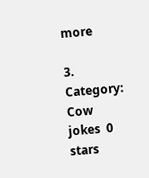more

3.   Category: Cow jokes  0 stars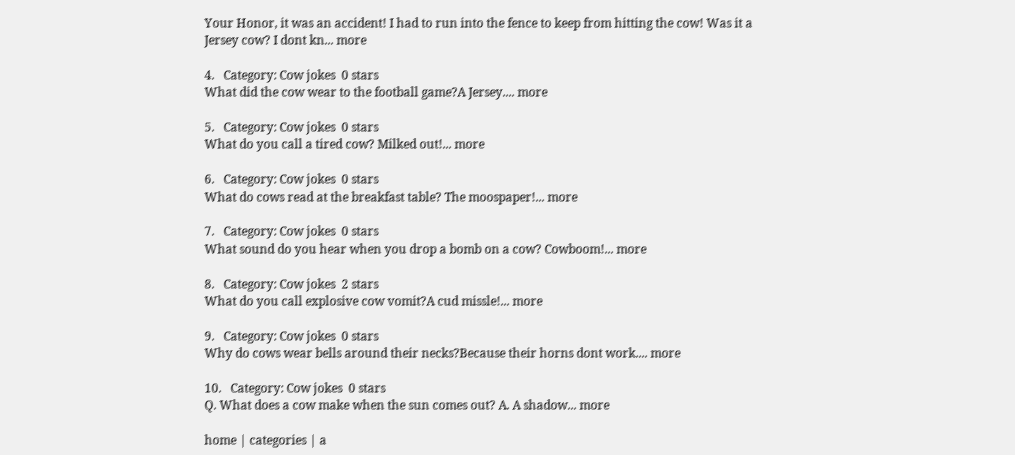Your Honor, it was an accident! I had to run into the fence to keep from hitting the cow! Was it a Jersey cow? I dont kn... more

4.   Category: Cow jokes  0 stars
What did the cow wear to the football game?A Jersey.... more

5.   Category: Cow jokes  0 stars
What do you call a tired cow? Milked out!... more

6.   Category: Cow jokes  0 stars
What do cows read at the breakfast table? The moospaper!... more

7.   Category: Cow jokes  0 stars
What sound do you hear when you drop a bomb on a cow? Cowboom!... more

8.   Category: Cow jokes  2 stars
What do you call explosive cow vomit?A cud missle!... more

9.   Category: Cow jokes  0 stars
Why do cows wear bells around their necks?Because their horns dont work.... more

10.   Category: Cow jokes  0 stars
Q. What does a cow make when the sun comes out? A. A shadow... more

home | categories | a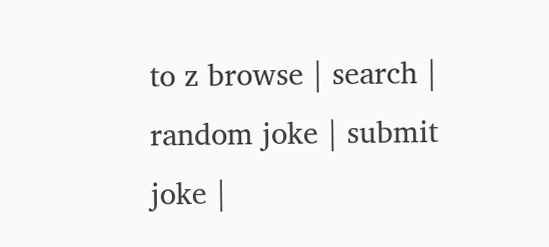to z browse | search | random joke | submit joke |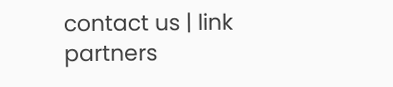contact us | link partners